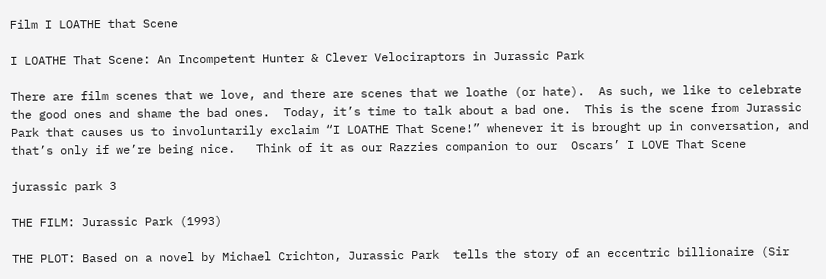Film I LOATHE that Scene

I LOATHE That Scene: An Incompetent Hunter & Clever Velociraptors in Jurassic Park

There are film scenes that we love, and there are scenes that we loathe (or hate).  As such, we like to celebrate the good ones and shame the bad ones.  Today, it’s time to talk about a bad one.  This is the scene from Jurassic Park that causes us to involuntarily exclaim “I LOATHE That Scene!” whenever it is brought up in conversation, and that’s only if we’re being nice.   Think of it as our Razzies companion to our  Oscars’ I LOVE That Scene

jurassic park 3

THE FILM: Jurassic Park (1993)

THE PLOT: Based on a novel by Michael Crichton, Jurassic Park  tells the story of an eccentric billionaire (Sir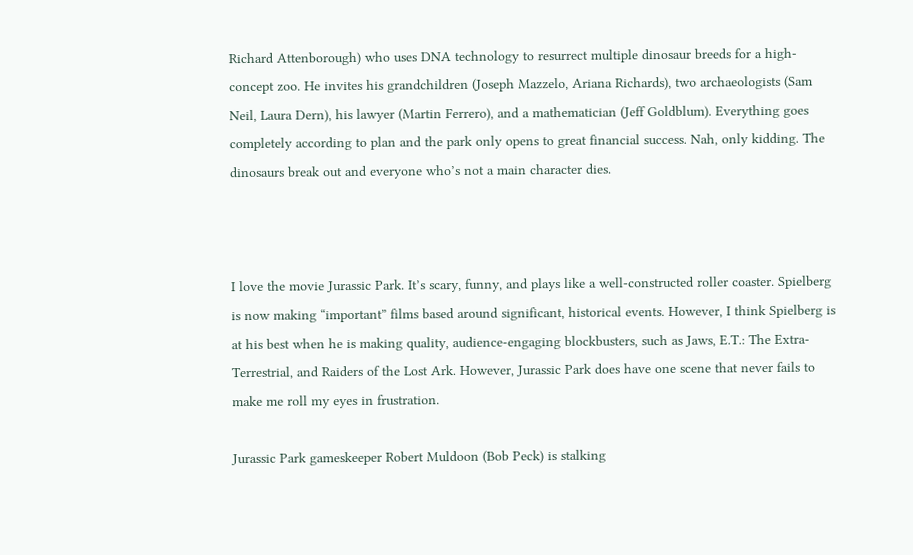Richard Attenborough) who uses DNA technology to resurrect multiple dinosaur breeds for a high-concept zoo. He invites his grandchildren (Joseph Mazzelo, Ariana Richards), two archaeologists (Sam Neil, Laura Dern), his lawyer (Martin Ferrero), and a mathematician (Jeff Goldblum). Everything goes completely according to plan and the park only opens to great financial success. Nah, only kidding. The dinosaurs break out and everyone who’s not a main character dies.



I love the movie Jurassic Park. It’s scary, funny, and plays like a well-constructed roller coaster. Spielberg is now making “important” films based around significant, historical events. However, I think Spielberg is at his best when he is making quality, audience-engaging blockbusters, such as Jaws, E.T.: The Extra-Terrestrial, and Raiders of the Lost Ark. However, Jurassic Park does have one scene that never fails to make me roll my eyes in frustration.

Jurassic Park gameskeeper Robert Muldoon (Bob Peck) is stalking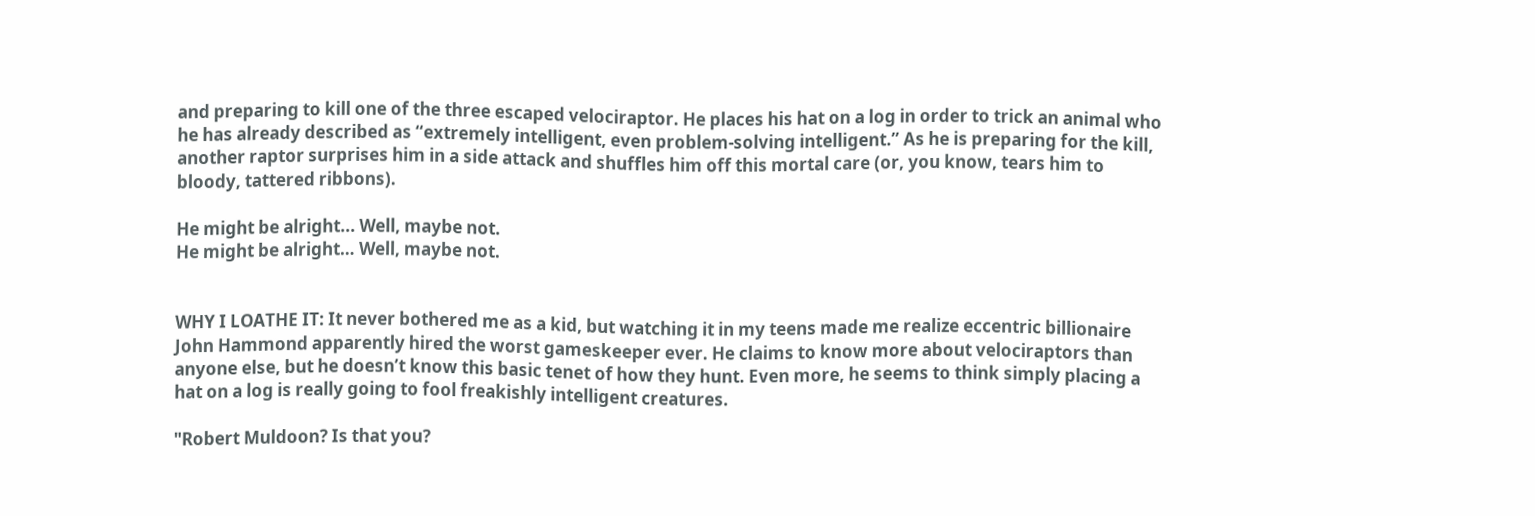and preparing to kill one of the three escaped velociraptor. He places his hat on a log in order to trick an animal who he has already described as “extremely intelligent, even problem-solving intelligent.” As he is preparing for the kill, another raptor surprises him in a side attack and shuffles him off this mortal care (or, you know, tears him to bloody, tattered ribbons).

He might be alright... Well, maybe not.
He might be alright… Well, maybe not.


WHY I LOATHE IT: It never bothered me as a kid, but watching it in my teens made me realize eccentric billionaire John Hammond apparently hired the worst gameskeeper ever. He claims to know more about velociraptors than anyone else, but he doesn’t know this basic tenet of how they hunt. Even more, he seems to think simply placing a hat on a log is really going to fool freakishly intelligent creatures.

"Robert Muldoon? Is that you?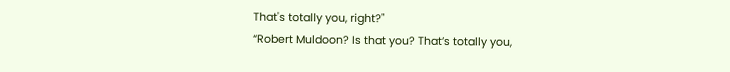That's totally you, right?"
“Robert Muldoon? Is that you? That’s totally you,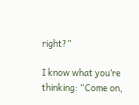right?”

I know what you’re thinking: “Come on,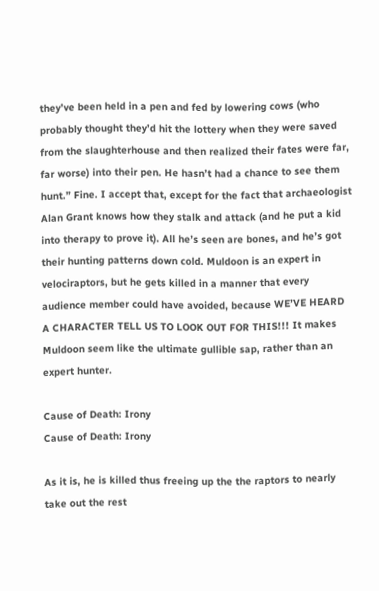they’ve been held in a pen and fed by lowering cows (who probably thought they’d hit the lottery when they were saved from the slaughterhouse and then realized their fates were far, far worse) into their pen. He hasn’t had a chance to see them hunt.” Fine. I accept that, except for the fact that archaeologist Alan Grant knows how they stalk and attack (and he put a kid into therapy to prove it). All he’s seen are bones, and he’s got their hunting patterns down cold. Muldoon is an expert in velociraptors, but he gets killed in a manner that every audience member could have avoided, because WE’VE HEARD A CHARACTER TELL US TO LOOK OUT FOR THIS!!! It makes Muldoon seem like the ultimate gullible sap, rather than an expert hunter.

Cause of Death: Irony
Cause of Death: Irony

As it is, he is killed thus freeing up the the raptors to nearly take out the rest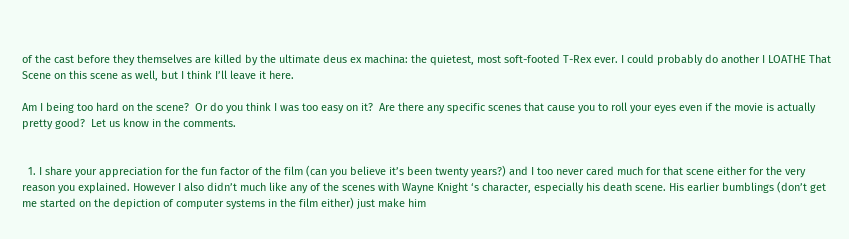of the cast before they themselves are killed by the ultimate deus ex machina: the quietest, most soft-footed T-Rex ever. I could probably do another I LOATHE That Scene on this scene as well, but I think I’ll leave it here.

Am I being too hard on the scene?  Or do you think I was too easy on it?  Are there any specific scenes that cause you to roll your eyes even if the movie is actually pretty good?  Let us know in the comments.


  1. I share your appreciation for the fun factor of the film (can you believe it’s been twenty years?) and I too never cared much for that scene either for the very reason you explained. However I also didn’t much like any of the scenes with Wayne Knight ‘s character, especially his death scene. His earlier bumblings (don’t get me started on the depiction of computer systems in the film either) just make him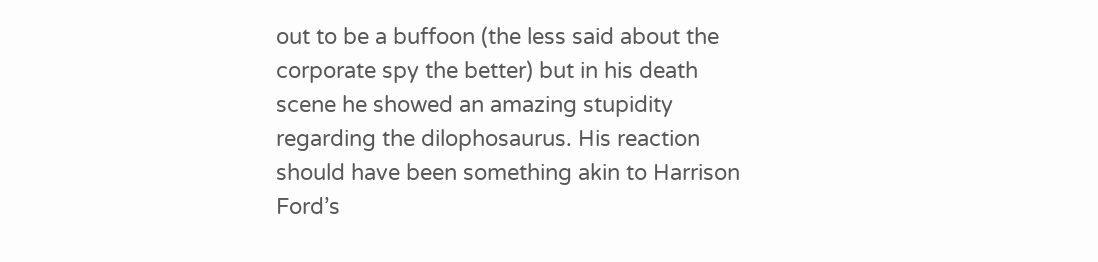out to be a buffoon (the less said about the corporate spy the better) but in his death scene he showed an amazing stupidity regarding the dilophosaurus. His reaction should have been something akin to Harrison Ford’s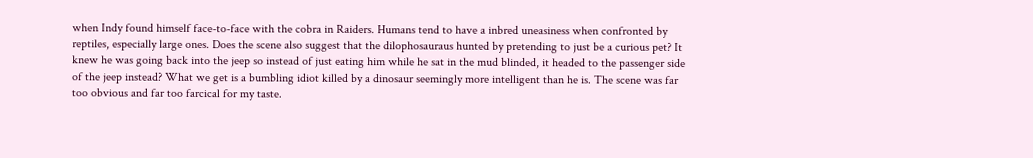when Indy found himself face-to-face with the cobra in Raiders. Humans tend to have a inbred uneasiness when confronted by reptiles, especially large ones. Does the scene also suggest that the dilophosauraus hunted by pretending to just be a curious pet? It knew he was going back into the jeep so instead of just eating him while he sat in the mud blinded, it headed to the passenger side of the jeep instead? What we get is a bumbling idiot killed by a dinosaur seemingly more intelligent than he is. The scene was far too obvious and far too farcical for my taste.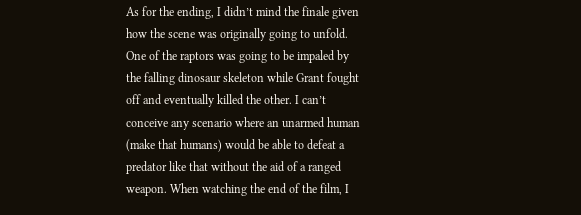As for the ending, I didn’t mind the finale given how the scene was originally going to unfold. One of the raptors was going to be impaled by the falling dinosaur skeleton while Grant fought off and eventually killed the other. I can’t conceive any scenario where an unarmed human (make that humans) would be able to defeat a predator like that without the aid of a ranged weapon. When watching the end of the film, I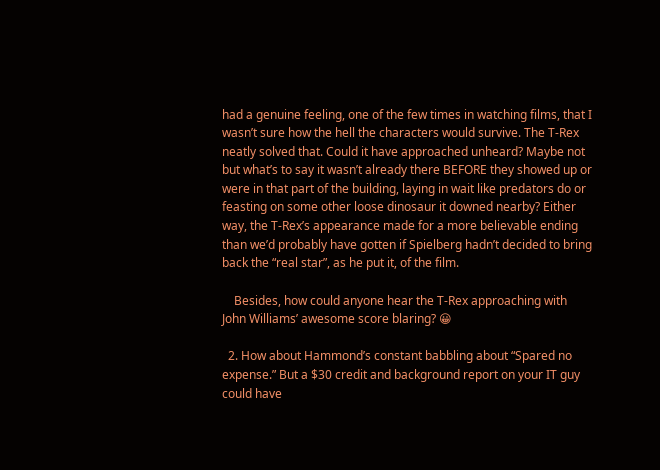had a genuine feeling, one of the few times in watching films, that I wasn’t sure how the hell the characters would survive. The T-Rex neatly solved that. Could it have approached unheard? Maybe not but what’s to say it wasn’t already there BEFORE they showed up or were in that part of the building, laying in wait like predators do or feasting on some other loose dinosaur it downed nearby? Either way, the T-Rex’s appearance made for a more believable ending than we’d probably have gotten if Spielberg hadn’t decided to bring back the “real star”, as he put it, of the film.

    Besides, how could anyone hear the T-Rex approaching with John Williams’ awesome score blaring? 😀

  2. How about Hammond’s constant babbling about “Spared no expense.” But a $30 credit and background report on your IT guy could have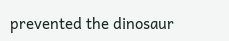prevented the dinosaur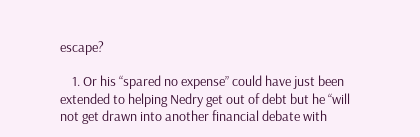escape?

    1. Or his “spared no expense” could have just been extended to helping Nedry get out of debt but he “will not get drawn into another financial debate with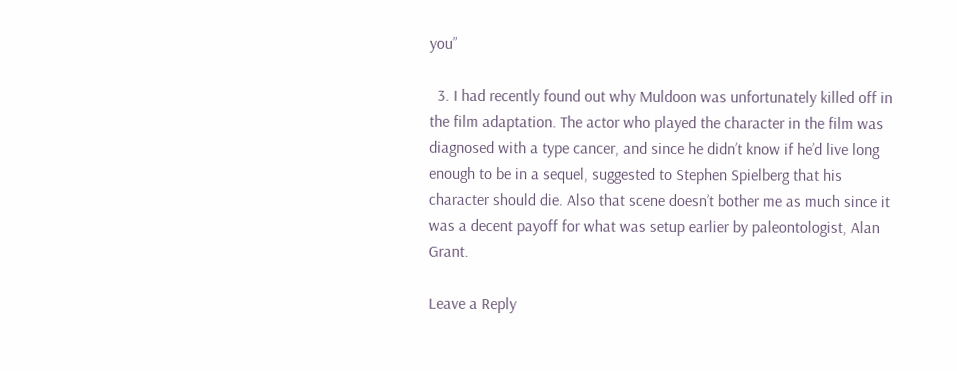you”

  3. I had recently found out why Muldoon was unfortunately killed off in the film adaptation. The actor who played the character in the film was diagnosed with a type cancer, and since he didn’t know if he’d live long enough to be in a sequel, suggested to Stephen Spielberg that his character should die. Also that scene doesn’t bother me as much since it was a decent payoff for what was setup earlier by paleontologist, Alan Grant.

Leave a Reply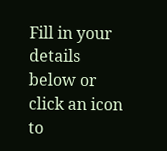Fill in your details below or click an icon to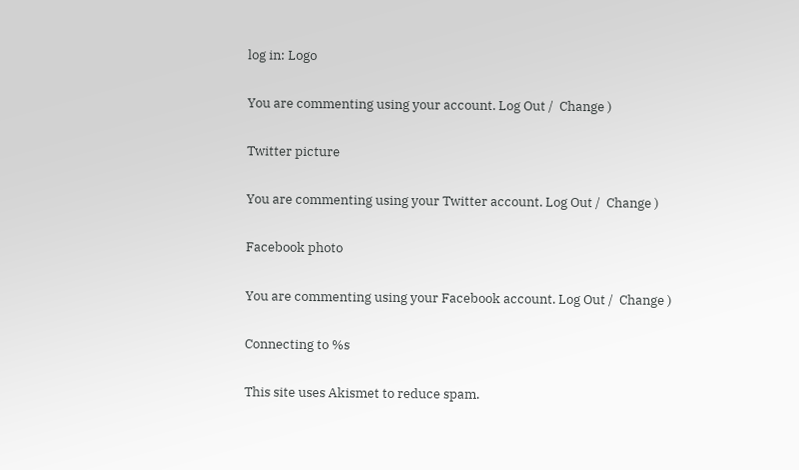log in: Logo

You are commenting using your account. Log Out /  Change )

Twitter picture

You are commenting using your Twitter account. Log Out /  Change )

Facebook photo

You are commenting using your Facebook account. Log Out /  Change )

Connecting to %s

This site uses Akismet to reduce spam.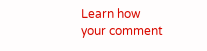Learn how your comment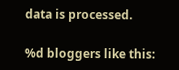data is processed.

%d bloggers like this: